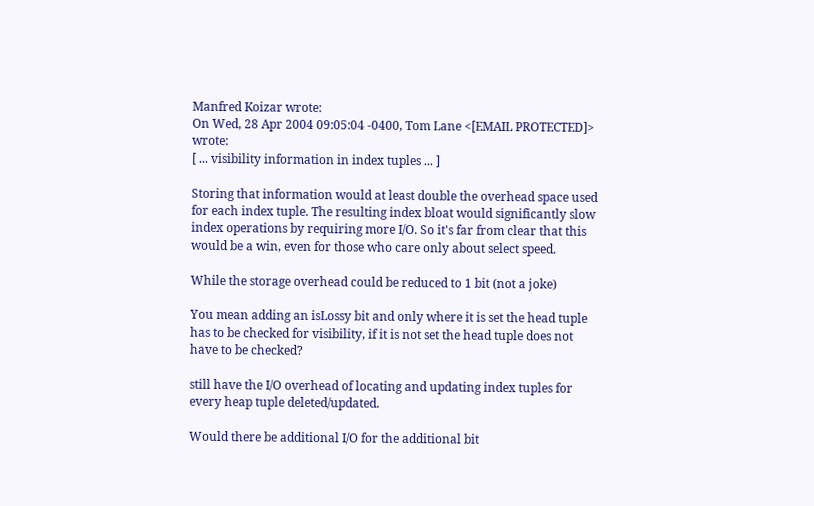Manfred Koizar wrote:
On Wed, 28 Apr 2004 09:05:04 -0400, Tom Lane <[EMAIL PROTECTED]> wrote:
[ ... visibility information in index tuples ... ]

Storing that information would at least double the overhead space used for each index tuple. The resulting index bloat would significantly slow index operations by requiring more I/O. So it's far from clear that this would be a win, even for those who care only about select speed.

While the storage overhead could be reduced to 1 bit (not a joke)

You mean adding an isLossy bit and only where it is set the head tuple has to be checked for visibility, if it is not set the head tuple does not have to be checked?

still have the I/O overhead of locating and updating index tuples for
every heap tuple deleted/updated.

Would there be additional I/O for the additional bit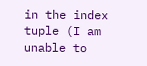in the index tuple (I am unable to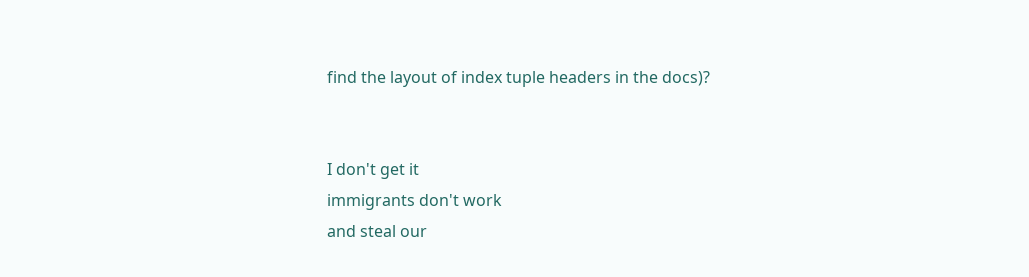find the layout of index tuple headers in the docs)?


I don't get it
immigrants don't work
and steal our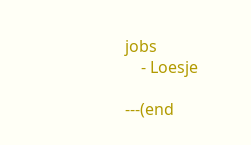jobs
    - Loesje

---(end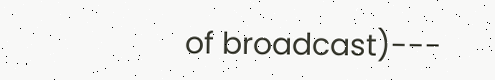of broadcast)---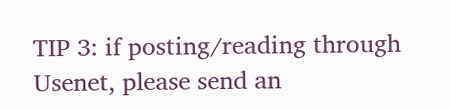TIP 3: if posting/reading through Usenet, please send an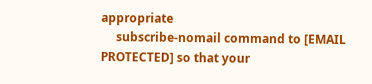appropriate
     subscribe-nomail command to [EMAIL PROTECTED] so that your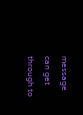message can get through to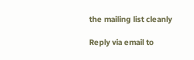the mailing list cleanly

Reply via email to